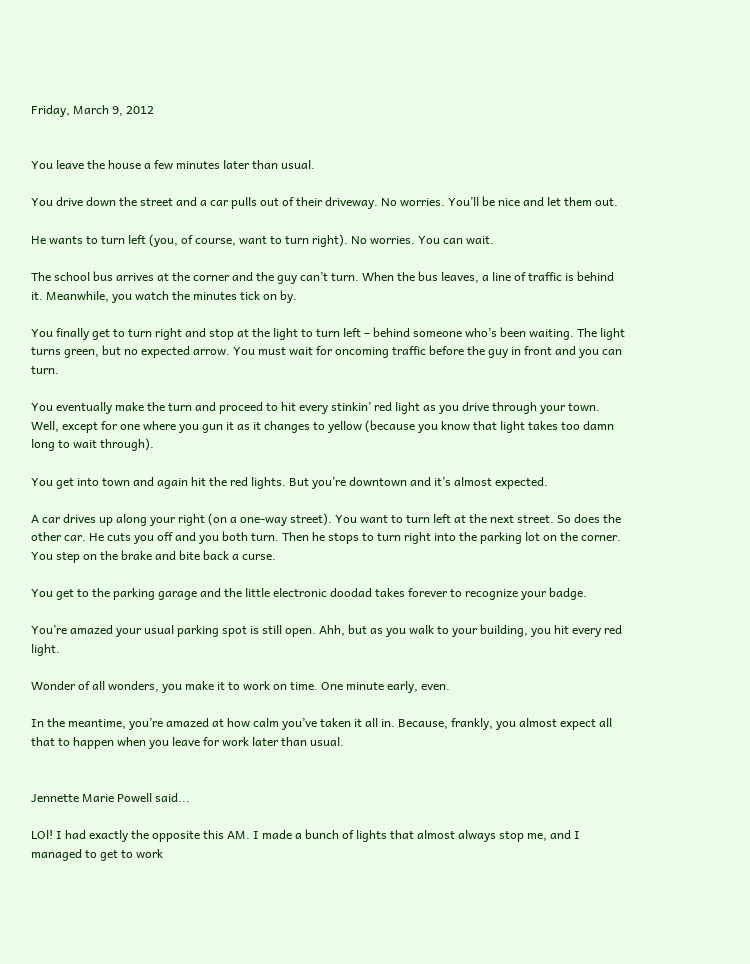Friday, March 9, 2012


You leave the house a few minutes later than usual.

You drive down the street and a car pulls out of their driveway. No worries. You’ll be nice and let them out.

He wants to turn left (you, of course, want to turn right). No worries. You can wait.

The school bus arrives at the corner and the guy can’t turn. When the bus leaves, a line of traffic is behind it. Meanwhile, you watch the minutes tick on by.

You finally get to turn right and stop at the light to turn left – behind someone who’s been waiting. The light turns green, but no expected arrow. You must wait for oncoming traffic before the guy in front and you can turn.

You eventually make the turn and proceed to hit every stinkin’ red light as you drive through your town. Well, except for one where you gun it as it changes to yellow (because you know that light takes too damn long to wait through).

You get into town and again hit the red lights. But you’re downtown and it’s almost expected.

A car drives up along your right (on a one-way street). You want to turn left at the next street. So does the other car. He cuts you off and you both turn. Then he stops to turn right into the parking lot on the corner. You step on the brake and bite back a curse.

You get to the parking garage and the little electronic doodad takes forever to recognize your badge.

You’re amazed your usual parking spot is still open. Ahh, but as you walk to your building, you hit every red light.

Wonder of all wonders, you make it to work on time. One minute early, even.

In the meantime, you’re amazed at how calm you’ve taken it all in. Because, frankly, you almost expect all that to happen when you leave for work later than usual.


Jennette Marie Powell said...

LOl! I had exactly the opposite this AM. I made a bunch of lights that almost always stop me, and I managed to get to work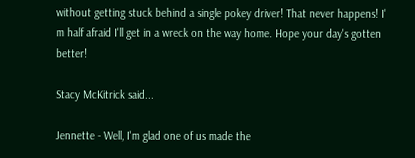without getting stuck behind a single pokey driver! That never happens! I' m half afraid I'll get in a wreck on the way home. Hope your day's gotten better!

Stacy McKitrick said...

Jennette - Well, I'm glad one of us made the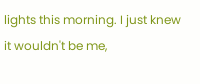lights this morning. I just knew it wouldn't be me,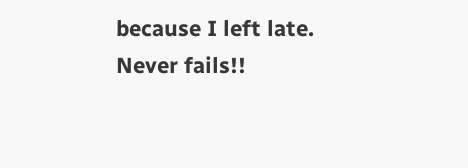because I left late. Never fails!!